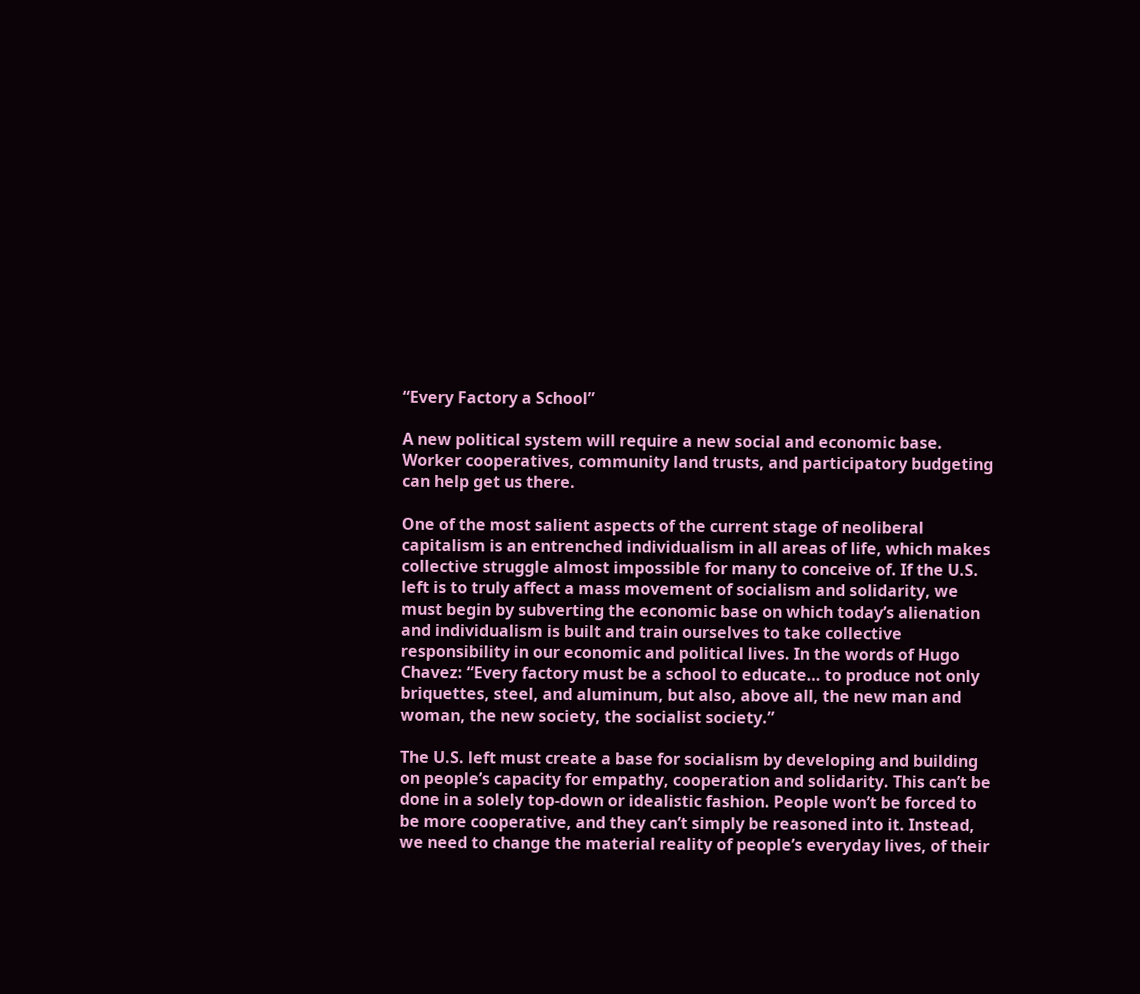“Every Factory a School”

A new political system will require a new social and economic base. Worker cooperatives, community land trusts, and participatory budgeting can help get us there.

One of the most salient aspects of the current stage of neoliberal capitalism is an entrenched individualism in all areas of life, which makes collective struggle almost impossible for many to conceive of. If the U.S. left is to truly affect a mass movement of socialism and solidarity, we must begin by subverting the economic base on which today’s alienation and individualism is built and train ourselves to take collective responsibility in our economic and political lives. In the words of Hugo Chavez: “Every factory must be a school to educate… to produce not only briquettes, steel, and aluminum, but also, above all, the new man and woman, the new society, the socialist society.”

The U.S. left must create a base for socialism by developing and building on people’s capacity for empathy, cooperation and solidarity. This can’t be done in a solely top-down or idealistic fashion. People won’t be forced to be more cooperative, and they can’t simply be reasoned into it. Instead, we need to change the material reality of people’s everyday lives, of their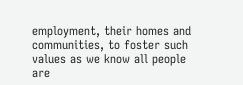employment, their homes and communities, to foster such values as we know all people are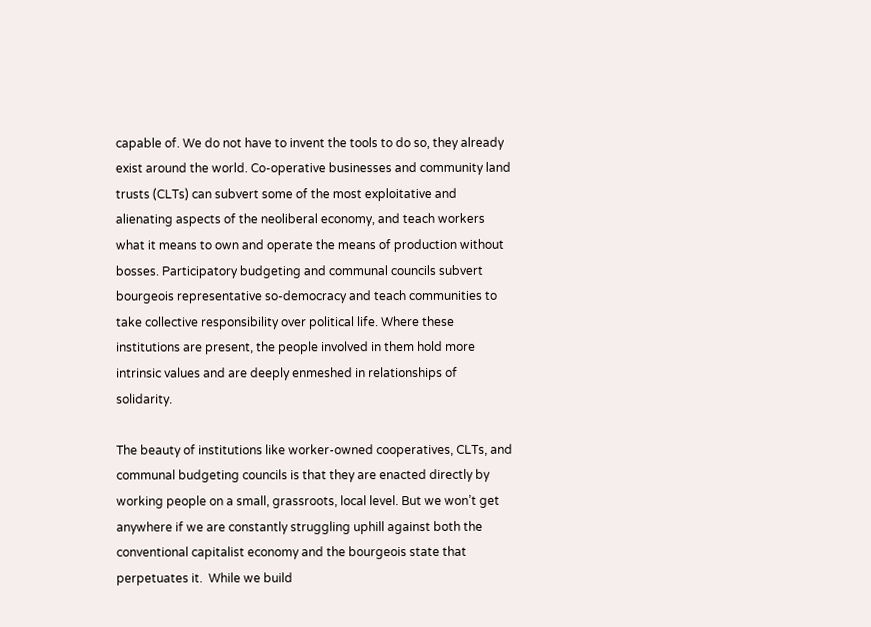capable of. We do not have to invent the tools to do so, they already exist around the world. Co-operative businesses and community land trusts (CLTs) can subvert some of the most exploitative and alienating aspects of the neoliberal economy, and teach workers what it means to own and operate the means of production without bosses. Participatory budgeting and communal councils subvert bourgeois representative so-democracy and teach communities to take collective responsibility over political life. Where these institutions are present, the people involved in them hold more intrinsic values and are deeply enmeshed in relationships of solidarity.

The beauty of institutions like worker-owned cooperatives, CLTs, and communal budgeting councils is that they are enacted directly by working people on a small, grassroots, local level. But we won’t get anywhere if we are constantly struggling uphill against both the conventional capitalist economy and the bourgeois state that perpetuates it.  While we build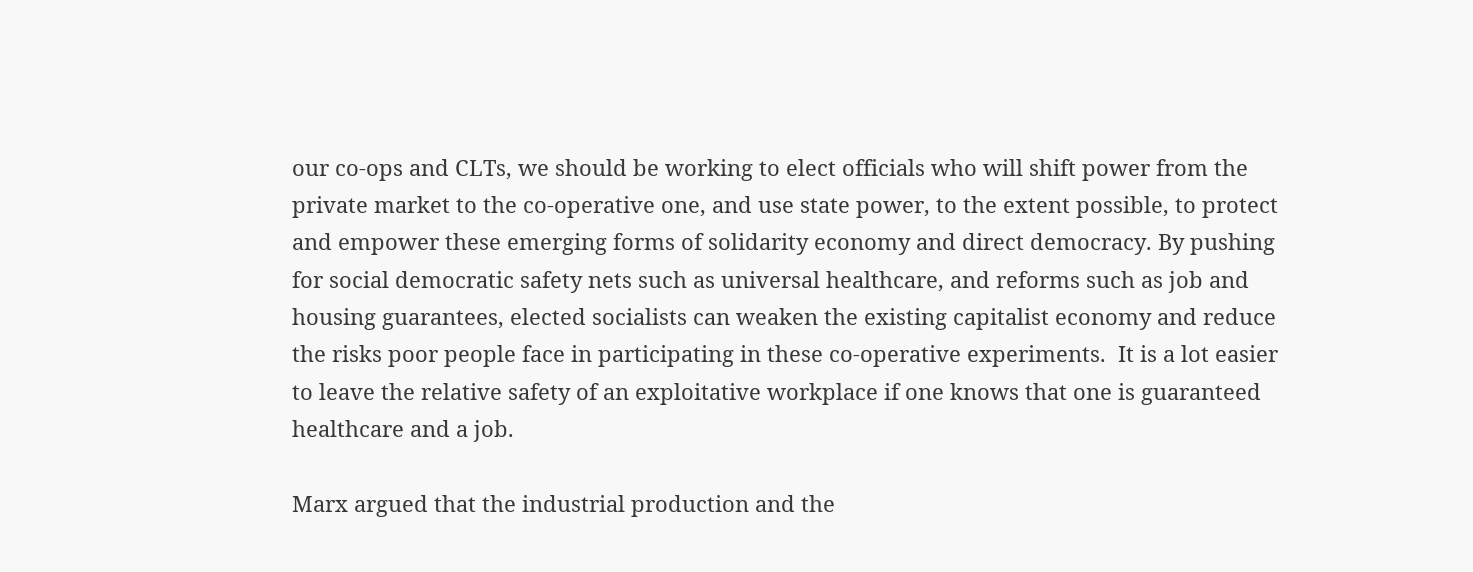our co-ops and CLTs, we should be working to elect officials who will shift power from the private market to the co-operative one, and use state power, to the extent possible, to protect and empower these emerging forms of solidarity economy and direct democracy. By pushing for social democratic safety nets such as universal healthcare, and reforms such as job and housing guarantees, elected socialists can weaken the existing capitalist economy and reduce the risks poor people face in participating in these co-operative experiments.  It is a lot easier to leave the relative safety of an exploitative workplace if one knows that one is guaranteed healthcare and a job.

Marx argued that the industrial production and the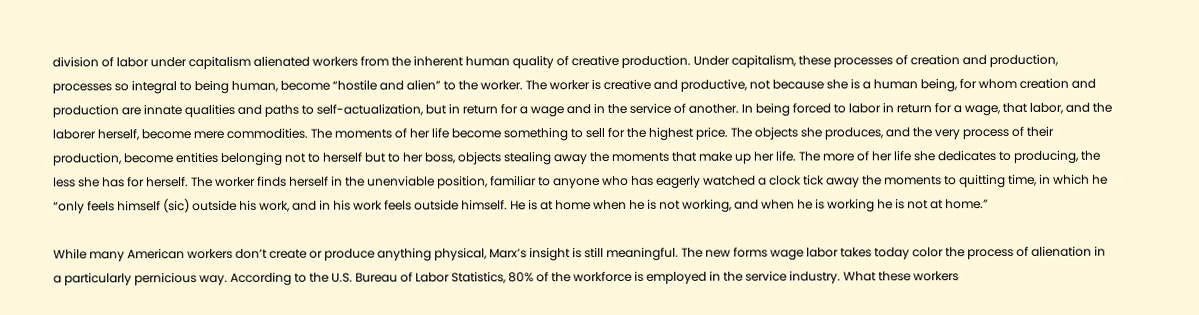division of labor under capitalism alienated workers from the inherent human quality of creative production. Under capitalism, these processes of creation and production, processes so integral to being human, become “hostile and alien” to the worker. The worker is creative and productive, not because she is a human being, for whom creation and production are innate qualities and paths to self-actualization, but in return for a wage and in the service of another. In being forced to labor in return for a wage, that labor, and the laborer herself, become mere commodities. The moments of her life become something to sell for the highest price. The objects she produces, and the very process of their production, become entities belonging not to herself but to her boss, objects stealing away the moments that make up her life. The more of her life she dedicates to producing, the less she has for herself. The worker finds herself in the unenviable position, familiar to anyone who has eagerly watched a clock tick away the moments to quitting time, in which he “only feels himself (sic) outside his work, and in his work feels outside himself. He is at home when he is not working, and when he is working he is not at home.”

While many American workers don’t create or produce anything physical, Marx’s insight is still meaningful. The new forms wage labor takes today color the process of alienation in a particularly pernicious way. According to the U.S. Bureau of Labor Statistics, 80% of the workforce is employed in the service industry. What these workers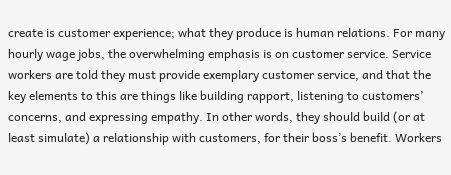create is customer experience; what they produce is human relations. For many hourly wage jobs, the overwhelming emphasis is on customer service. Service workers are told they must provide exemplary customer service, and that the key elements to this are things like building rapport, listening to customers’ concerns, and expressing empathy. In other words, they should build (or at least simulate) a relationship with customers, for their boss’s benefit. Workers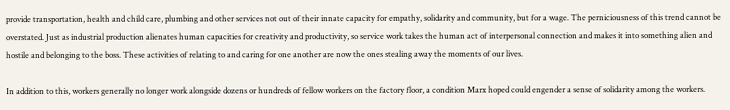provide transportation, health and child care, plumbing and other services not out of their innate capacity for empathy, solidarity and community, but for a wage. The perniciousness of this trend cannot be overstated. Just as industrial production alienates human capacities for creativity and productivity, so service work takes the human act of interpersonal connection and makes it into something alien and hostile and belonging to the boss. These activities of relating to and caring for one another are now the ones stealing away the moments of our lives.

In addition to this, workers generally no longer work alongside dozens or hundreds of fellow workers on the factory floor, a condition Marx hoped could engender a sense of solidarity among the workers.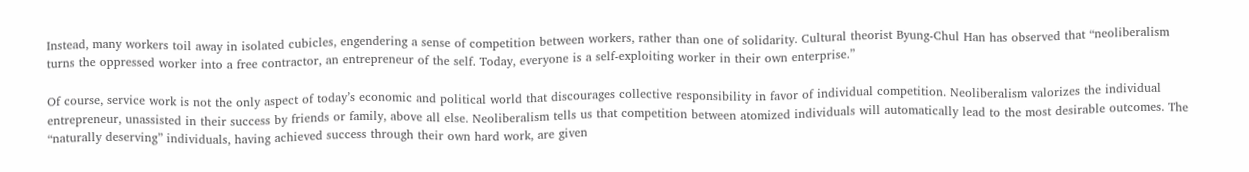Instead, many workers toil away in isolated cubicles, engendering a sense of competition between workers, rather than one of solidarity. Cultural theorist Byung-Chul Han has observed that “neoliberalism turns the oppressed worker into a free contractor, an entrepreneur of the self. Today, everyone is a self-exploiting worker in their own enterprise.”

Of course, service work is not the only aspect of today’s economic and political world that discourages collective responsibility in favor of individual competition. Neoliberalism valorizes the individual entrepreneur, unassisted in their success by friends or family, above all else. Neoliberalism tells us that competition between atomized individuals will automatically lead to the most desirable outcomes. The “naturally deserving” individuals, having achieved success through their own hard work, are given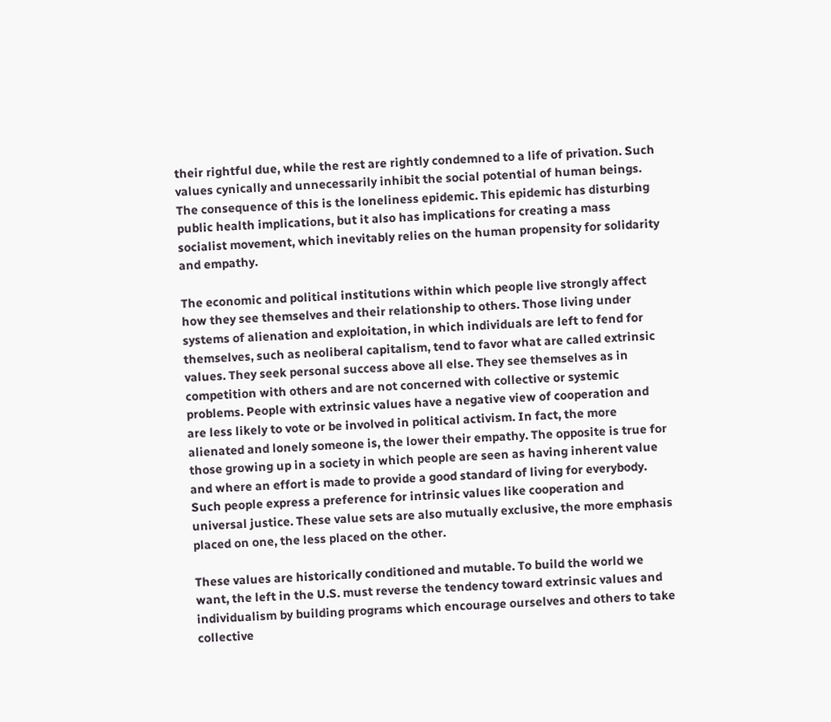their rightful due, while the rest are rightly condemned to a life of privation. Such values cynically and unnecessarily inhibit the social potential of human beings. The consequence of this is the loneliness epidemic. This epidemic has disturbing public health implications, but it also has implications for creating a mass socialist movement, which inevitably relies on the human propensity for solidarity and empathy.

The economic and political institutions within which people live strongly affect how they see themselves and their relationship to others. Those living under systems of alienation and exploitation, in which individuals are left to fend for themselves, such as neoliberal capitalism, tend to favor what are called extrinsic values. They seek personal success above all else. They see themselves as in competition with others and are not concerned with collective or systemic problems. People with extrinsic values have a negative view of cooperation and are less likely to vote or be involved in political activism. In fact, the more alienated and lonely someone is, the lower their empathy. The opposite is true for those growing up in a society in which people are seen as having inherent value and where an effort is made to provide a good standard of living for everybody. Such people express a preference for intrinsic values like cooperation and universal justice. These value sets are also mutually exclusive, the more emphasis placed on one, the less placed on the other.

These values are historically conditioned and mutable. To build the world we want, the left in the U.S. must reverse the tendency toward extrinsic values and individualism by building programs which encourage ourselves and others to take collective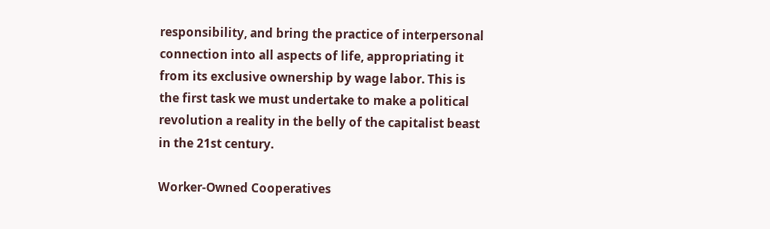responsibility, and bring the practice of interpersonal connection into all aspects of life, appropriating it from its exclusive ownership by wage labor. This is the first task we must undertake to make a political revolution a reality in the belly of the capitalist beast in the 21st century.

Worker-Owned Cooperatives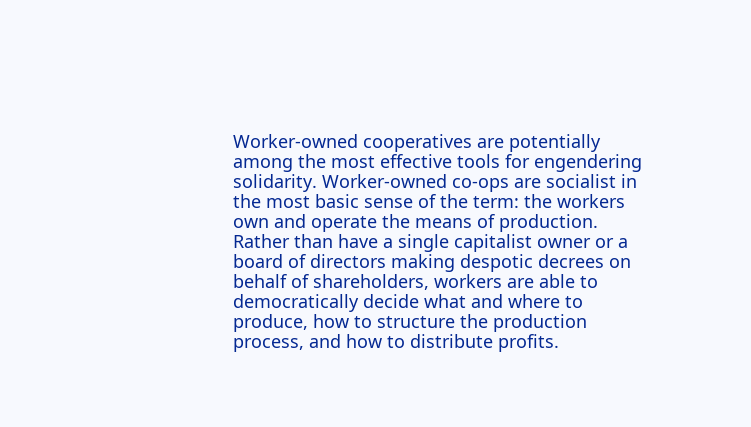Worker-owned cooperatives are potentially among the most effective tools for engendering solidarity. Worker-owned co-ops are socialist in the most basic sense of the term: the workers own and operate the means of production. Rather than have a single capitalist owner or a board of directors making despotic decrees on behalf of shareholders, workers are able to democratically decide what and where to produce, how to structure the production process, and how to distribute profits.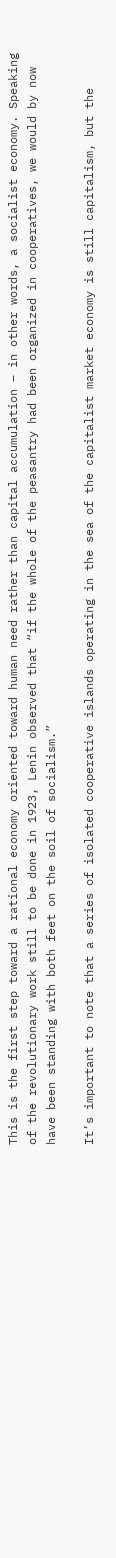This is the first step toward a rational economy oriented toward human need rather than capital accumulation – in other words, a socialist economy. Speaking of the revolutionary work still to be done in 1923, Lenin observed that “if the whole of the peasantry had been organized in cooperatives, we would by now have been standing with both feet on the soil of socialism.”

It’s important to note that a series of isolated cooperative islands operating in the sea of the capitalist market economy is still capitalism, but the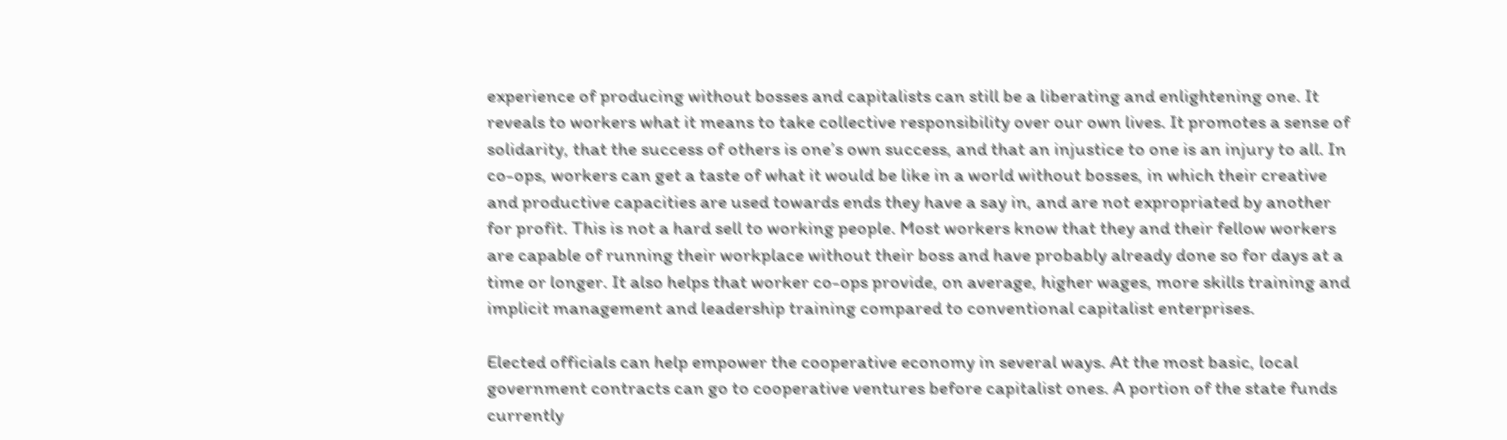experience of producing without bosses and capitalists can still be a liberating and enlightening one. It reveals to workers what it means to take collective responsibility over our own lives. It promotes a sense of solidarity, that the success of others is one’s own success, and that an injustice to one is an injury to all. In co-ops, workers can get a taste of what it would be like in a world without bosses, in which their creative and productive capacities are used towards ends they have a say in, and are not expropriated by another for profit. This is not a hard sell to working people. Most workers know that they and their fellow workers are capable of running their workplace without their boss and have probably already done so for days at a time or longer. It also helps that worker co-ops provide, on average, higher wages, more skills training and implicit management and leadership training compared to conventional capitalist enterprises.

Elected officials can help empower the cooperative economy in several ways. At the most basic, local government contracts can go to cooperative ventures before capitalist ones. A portion of the state funds currently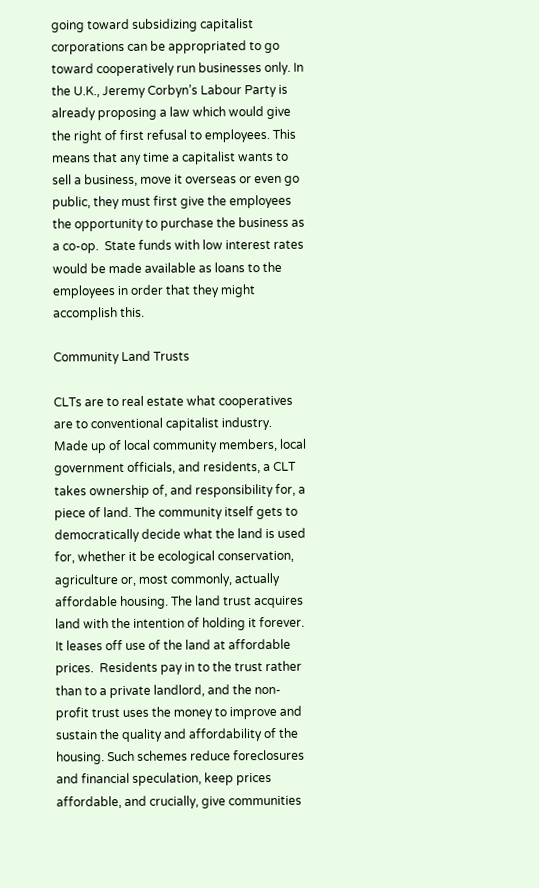going toward subsidizing capitalist corporations can be appropriated to go toward cooperatively run businesses only. In the U.K., Jeremy Corbyn’s Labour Party is already proposing a law which would give the right of first refusal to employees. This means that any time a capitalist wants to sell a business, move it overseas or even go public, they must first give the employees the opportunity to purchase the business as a co-op.  State funds with low interest rates would be made available as loans to the employees in order that they might accomplish this.

Community Land Trusts

CLTs are to real estate what cooperatives are to conventional capitalist industry. Made up of local community members, local government officials, and residents, a CLT takes ownership of, and responsibility for, a piece of land. The community itself gets to democratically decide what the land is used for, whether it be ecological conservation, agriculture or, most commonly, actually affordable housing. The land trust acquires land with the intention of holding it forever. It leases off use of the land at affordable prices.  Residents pay in to the trust rather than to a private landlord, and the non-profit trust uses the money to improve and sustain the quality and affordability of the housing. Such schemes reduce foreclosures and financial speculation, keep prices affordable, and crucially, give communities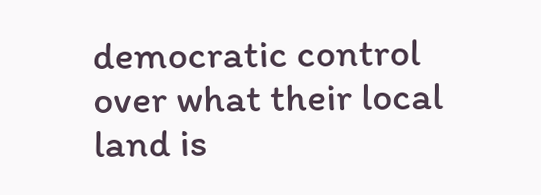democratic control over what their local land is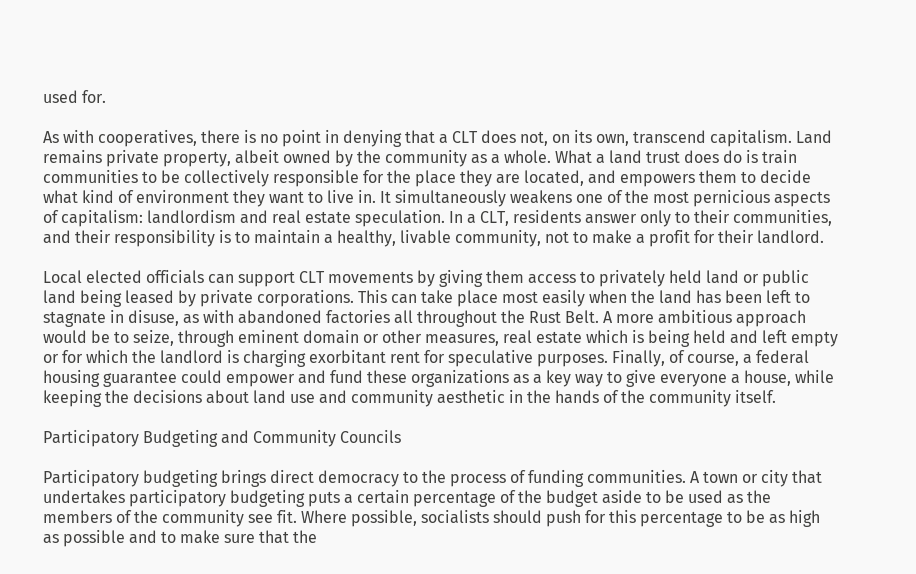used for.

As with cooperatives, there is no point in denying that a CLT does not, on its own, transcend capitalism. Land remains private property, albeit owned by the community as a whole. What a land trust does do is train communities to be collectively responsible for the place they are located, and empowers them to decide what kind of environment they want to live in. It simultaneously weakens one of the most pernicious aspects of capitalism: landlordism and real estate speculation. In a CLT, residents answer only to their communities, and their responsibility is to maintain a healthy, livable community, not to make a profit for their landlord.

Local elected officials can support CLT movements by giving them access to privately held land or public land being leased by private corporations. This can take place most easily when the land has been left to stagnate in disuse, as with abandoned factories all throughout the Rust Belt. A more ambitious approach would be to seize, through eminent domain or other measures, real estate which is being held and left empty or for which the landlord is charging exorbitant rent for speculative purposes. Finally, of course, a federal housing guarantee could empower and fund these organizations as a key way to give everyone a house, while keeping the decisions about land use and community aesthetic in the hands of the community itself.

Participatory Budgeting and Community Councils

Participatory budgeting brings direct democracy to the process of funding communities. A town or city that undertakes participatory budgeting puts a certain percentage of the budget aside to be used as the members of the community see fit. Where possible, socialists should push for this percentage to be as high as possible and to make sure that the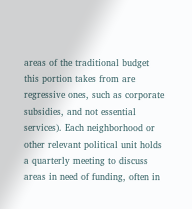areas of the traditional budget this portion takes from are regressive ones, such as corporate subsidies, and not essential services). Each neighborhood or other relevant political unit holds a quarterly meeting to discuss areas in need of funding, often in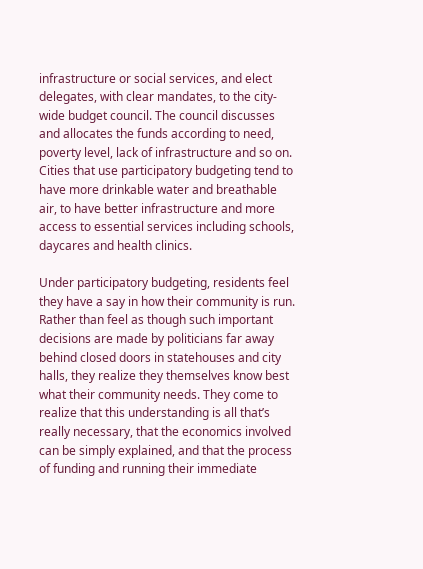infrastructure or social services, and elect delegates, with clear mandates, to the city-wide budget council. The council discusses and allocates the funds according to need, poverty level, lack of infrastructure and so on. Cities that use participatory budgeting tend to have more drinkable water and breathable air, to have better infrastructure and more access to essential services including schools, daycares and health clinics.

Under participatory budgeting, residents feel they have a say in how their community is run. Rather than feel as though such important decisions are made by politicians far away behind closed doors in statehouses and city halls, they realize they themselves know best what their community needs. They come to realize that this understanding is all that’s really necessary, that the economics involved can be simply explained, and that the process of funding and running their immediate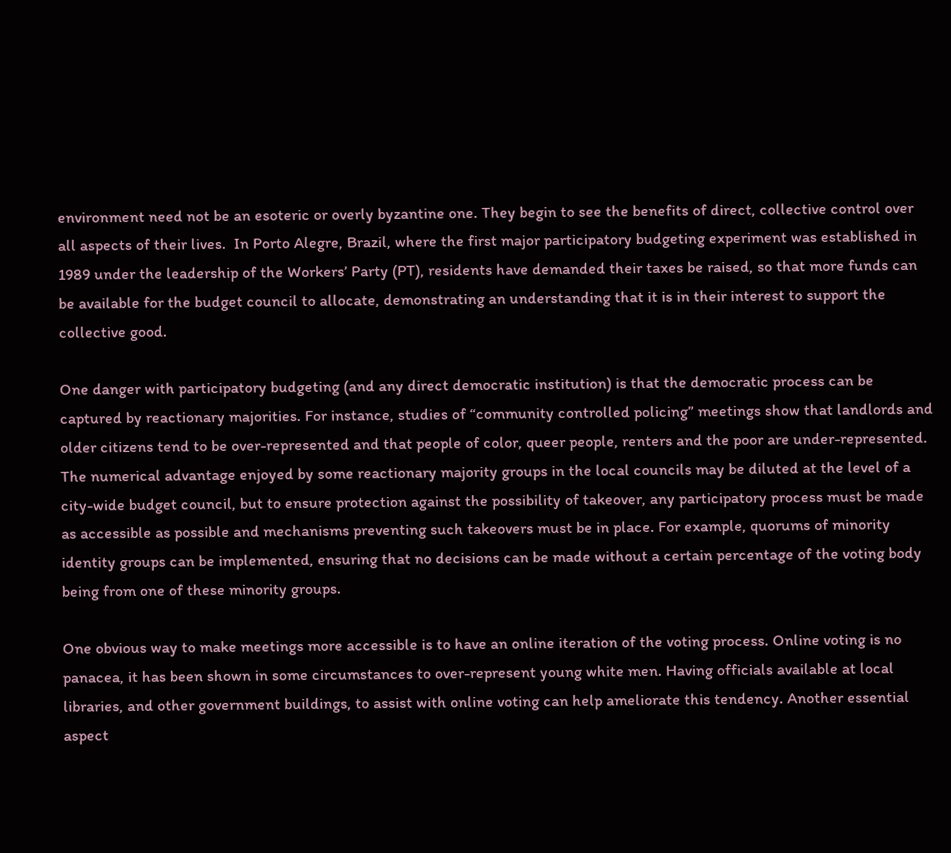environment need not be an esoteric or overly byzantine one. They begin to see the benefits of direct, collective control over all aspects of their lives.  In Porto Alegre, Brazil, where the first major participatory budgeting experiment was established in 1989 under the leadership of the Workers’ Party (PT), residents have demanded their taxes be raised, so that more funds can be available for the budget council to allocate, demonstrating an understanding that it is in their interest to support the collective good.

One danger with participatory budgeting (and any direct democratic institution) is that the democratic process can be captured by reactionary majorities. For instance, studies of “community controlled policing” meetings show that landlords and older citizens tend to be over-represented and that people of color, queer people, renters and the poor are under-represented. The numerical advantage enjoyed by some reactionary majority groups in the local councils may be diluted at the level of a city-wide budget council, but to ensure protection against the possibility of takeover, any participatory process must be made as accessible as possible and mechanisms preventing such takeovers must be in place. For example, quorums of minority identity groups can be implemented, ensuring that no decisions can be made without a certain percentage of the voting body being from one of these minority groups.

One obvious way to make meetings more accessible is to have an online iteration of the voting process. Online voting is no panacea, it has been shown in some circumstances to over-represent young white men. Having officials available at local libraries, and other government buildings, to assist with online voting can help ameliorate this tendency. Another essential aspect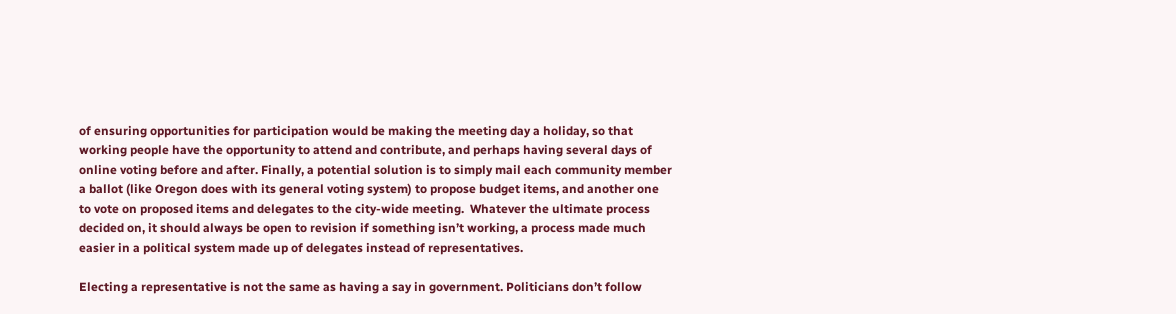of ensuring opportunities for participation would be making the meeting day a holiday, so that working people have the opportunity to attend and contribute, and perhaps having several days of online voting before and after. Finally, a potential solution is to simply mail each community member a ballot (like Oregon does with its general voting system) to propose budget items, and another one to vote on proposed items and delegates to the city-wide meeting.  Whatever the ultimate process decided on, it should always be open to revision if something isn’t working, a process made much easier in a political system made up of delegates instead of representatives.

Electing a representative is not the same as having a say in government. Politicians don’t follow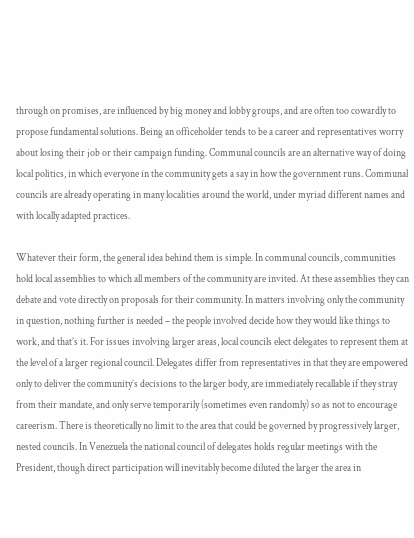through on promises, are influenced by big money and lobby groups, and are often too cowardly to propose fundamental solutions. Being an officeholder tends to be a career and representatives worry about losing their job or their campaign funding. Communal councils are an alternative way of doing local politics, in which everyone in the community gets a say in how the government runs. Communal councils are already operating in many localities around the world, under myriad different names and with locally adapted practices.

Whatever their form, the general idea behind them is simple. In communal councils, communities hold local assemblies to which all members of the community are invited. At these assemblies they can debate and vote directly on proposals for their community. In matters involving only the community in question, nothing further is needed – the people involved decide how they would like things to work, and that’s it. For issues involving larger areas, local councils elect delegates to represent them at the level of a larger regional council. Delegates differ from representatives in that they are empowered only to deliver the community’s decisions to the larger body, are immediately recallable if they stray from their mandate, and only serve temporarily (sometimes even randomly) so as not to encourage careerism. There is theoretically no limit to the area that could be governed by progressively larger, nested councils. In Venezuela the national council of delegates holds regular meetings with the President, though direct participation will inevitably become diluted the larger the area in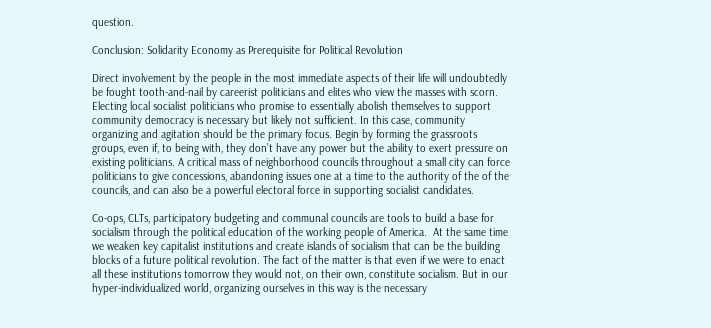question.

Conclusion: Solidarity Economy as Prerequisite for Political Revolution

Direct involvement by the people in the most immediate aspects of their life will undoubtedly be fought tooth-and-nail by careerist politicians and elites who view the masses with scorn. Electing local socialist politicians who promise to essentially abolish themselves to support community democracy is necessary but likely not sufficient. In this case, community organizing and agitation should be the primary focus. Begin by forming the grassroots groups, even if, to being with, they don’t have any power but the ability to exert pressure on existing politicians. A critical mass of neighborhood councils throughout a small city can force politicians to give concessions, abandoning issues one at a time to the authority of the of the councils, and can also be a powerful electoral force in supporting socialist candidates.

Co-ops, CLTs, participatory budgeting and communal councils are tools to build a base for socialism through the political education of the working people of America.  At the same time we weaken key capitalist institutions and create islands of socialism that can be the building blocks of a future political revolution. The fact of the matter is that even if we were to enact all these institutions tomorrow they would not, on their own, constitute socialism. But in our hyper-individualized world, organizing ourselves in this way is the necessary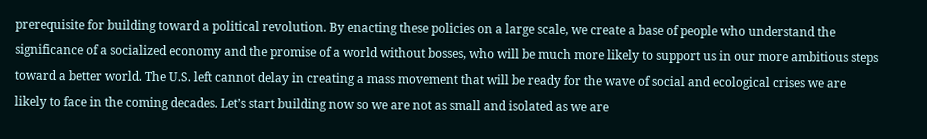prerequisite for building toward a political revolution. By enacting these policies on a large scale, we create a base of people who understand the significance of a socialized economy and the promise of a world without bosses, who will be much more likely to support us in our more ambitious steps toward a better world. The U.S. left cannot delay in creating a mass movement that will be ready for the wave of social and ecological crises we are likely to face in the coming decades. Let’s start building now so we are not as small and isolated as we are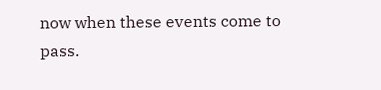now when these events come to pass.